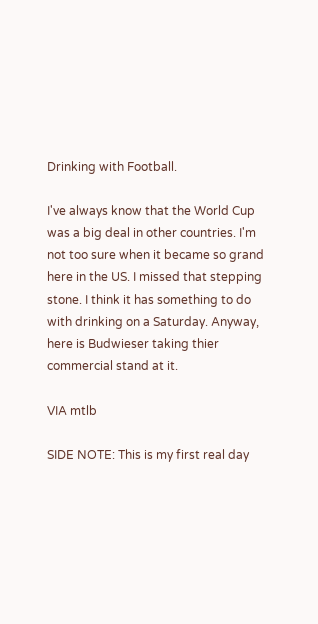Drinking with Football.

I've always know that the World Cup was a big deal in other countries. I'm not too sure when it became so grand here in the US. I missed that stepping stone. I think it has something to do with drinking on a Saturday. Anyway, here is Budwieser taking thier commercial stand at it.

VIA mtlb

SIDE NOTE: This is my first real day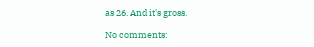as 26. And it's gross.

No comments: